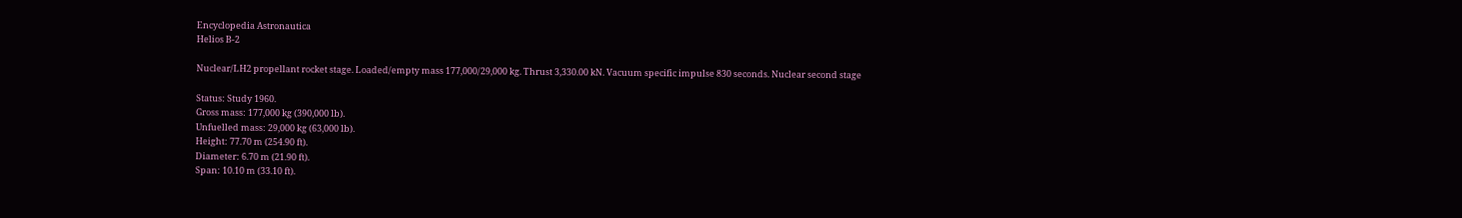Encyclopedia Astronautica
Helios B-2

Nuclear/LH2 propellant rocket stage. Loaded/empty mass 177,000/29,000 kg. Thrust 3,330.00 kN. Vacuum specific impulse 830 seconds. Nuclear second stage

Status: Study 1960.
Gross mass: 177,000 kg (390,000 lb).
Unfuelled mass: 29,000 kg (63,000 lb).
Height: 77.70 m (254.90 ft).
Diameter: 6.70 m (21.90 ft).
Span: 10.10 m (33.10 ft).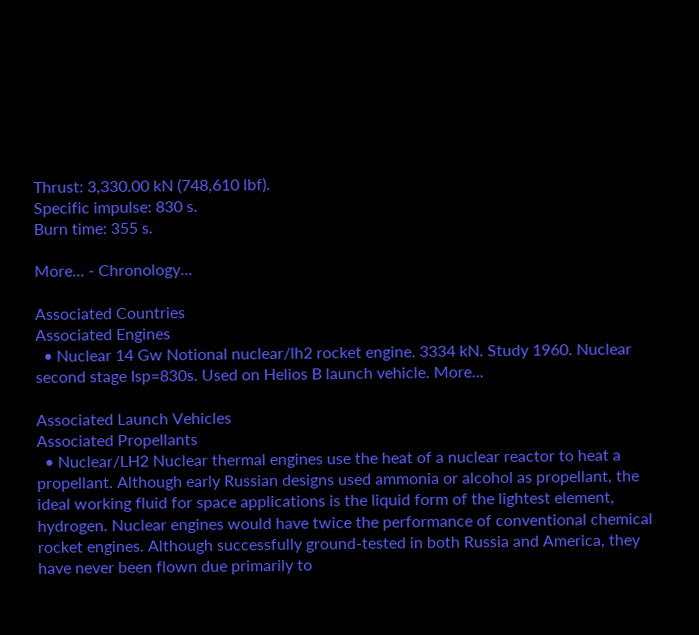Thrust: 3,330.00 kN (748,610 lbf).
Specific impulse: 830 s.
Burn time: 355 s.

More... - Chronology...

Associated Countries
Associated Engines
  • Nuclear 14 Gw Notional nuclear/lh2 rocket engine. 3334 kN. Study 1960. Nuclear second stage Isp=830s. Used on Helios B launch vehicle. More...

Associated Launch Vehicles
Associated Propellants
  • Nuclear/LH2 Nuclear thermal engines use the heat of a nuclear reactor to heat a propellant. Although early Russian designs used ammonia or alcohol as propellant, the ideal working fluid for space applications is the liquid form of the lightest element, hydrogen. Nuclear engines would have twice the performance of conventional chemical rocket engines. Although successfully ground-tested in both Russia and America, they have never been flown due primarily to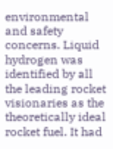environmental and safety concerns. Liquid hydrogen was identified by all the leading rocket visionaries as the theoretically ideal rocket fuel. It had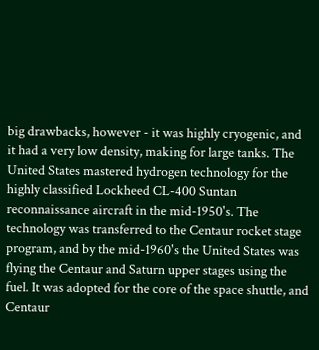big drawbacks, however - it was highly cryogenic, and it had a very low density, making for large tanks. The United States mastered hydrogen technology for the highly classified Lockheed CL-400 Suntan reconnaissance aircraft in the mid-1950's. The technology was transferred to the Centaur rocket stage program, and by the mid-1960's the United States was flying the Centaur and Saturn upper stages using the fuel. It was adopted for the core of the space shuttle, and Centaur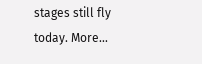stages still fly today. More...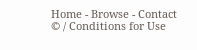Home - Browse - Contact
© / Conditions for Use